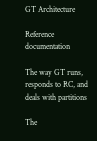GT Architecture

Reference documentation

The way GT runs, responds to RC, and deals with partitions

The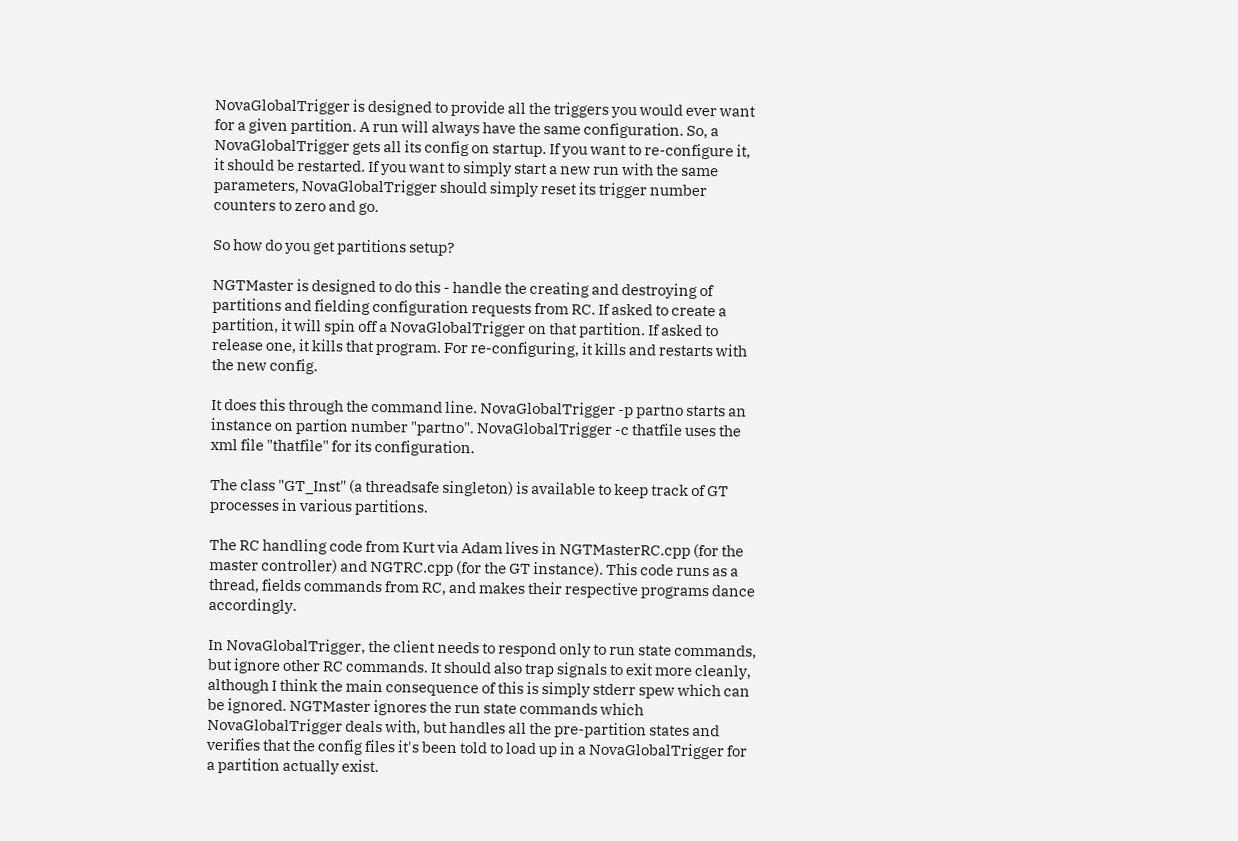NovaGlobalTrigger is designed to provide all the triggers you would ever want for a given partition. A run will always have the same configuration. So, a NovaGlobalTrigger gets all its config on startup. If you want to re-configure it, it should be restarted. If you want to simply start a new run with the same parameters, NovaGlobalTrigger should simply reset its trigger number counters to zero and go.

So how do you get partitions setup?

NGTMaster is designed to do this - handle the creating and destroying of partitions and fielding configuration requests from RC. If asked to create a partition, it will spin off a NovaGlobalTrigger on that partition. If asked to release one, it kills that program. For re-configuring, it kills and restarts with the new config.

It does this through the command line. NovaGlobalTrigger -p partno starts an instance on partion number "partno". NovaGlobalTrigger -c thatfile uses the xml file "thatfile" for its configuration.

The class "GT_Inst" (a threadsafe singleton) is available to keep track of GT processes in various partitions.

The RC handling code from Kurt via Adam lives in NGTMasterRC.cpp (for the master controller) and NGTRC.cpp (for the GT instance). This code runs as a thread, fields commands from RC, and makes their respective programs dance accordingly.

In NovaGlobalTrigger, the client needs to respond only to run state commands, but ignore other RC commands. It should also trap signals to exit more cleanly, although I think the main consequence of this is simply stderr spew which can be ignored. NGTMaster ignores the run state commands which NovaGlobalTrigger deals with, but handles all the pre-partition states and verifies that the config files it's been told to load up in a NovaGlobalTrigger for a partition actually exist.